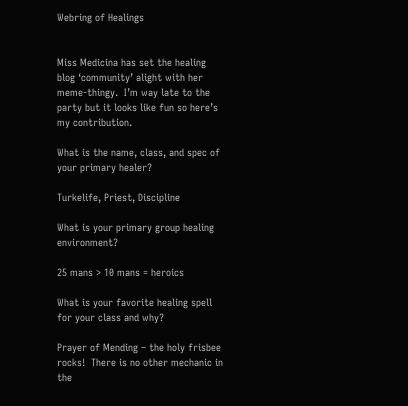Webring of Healings


Miss Medicina has set the healing blog ‘community’ alight with her meme-thingy.  I’m way late to the party but it looks like fun so here’s my contribution.

What is the name, class, and spec of your primary healer?

Turkelife, Priest, Discipline

What is your primary group healing environment?

25 mans > 10 mans = heroics

What is your favorite healing spell for your class and why?

Prayer of Mending – the holy frisbee rocks!  There is no other mechanic in the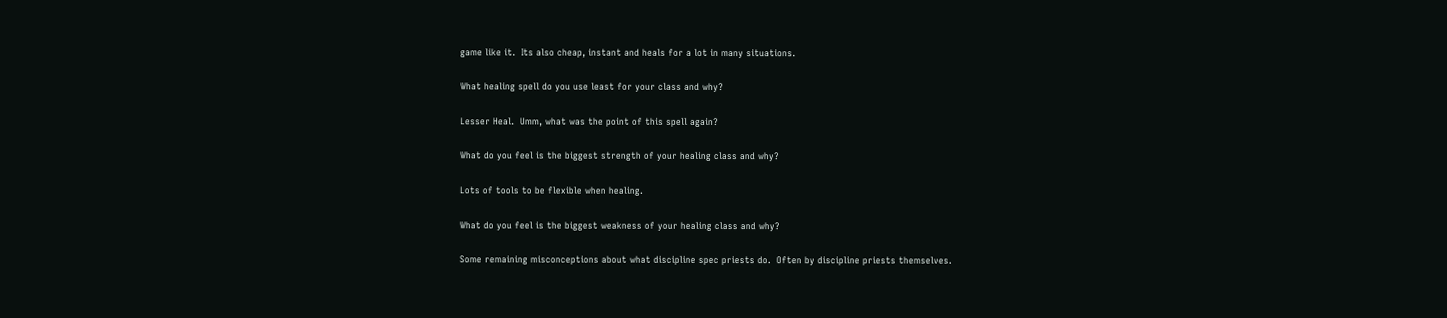game like it.  Its also cheap, instant and heals for a lot in many situations.

What healing spell do you use least for your class and why?

Lesser Heal.  Umm, what was the point of this spell again?

What do you feel is the biggest strength of your healing class and why?

Lots of tools to be flexible when healing.

What do you feel is the biggest weakness of your healing class and why?

Some remaining misconceptions about what discipline spec priests do.  Often by discipline priests themselves.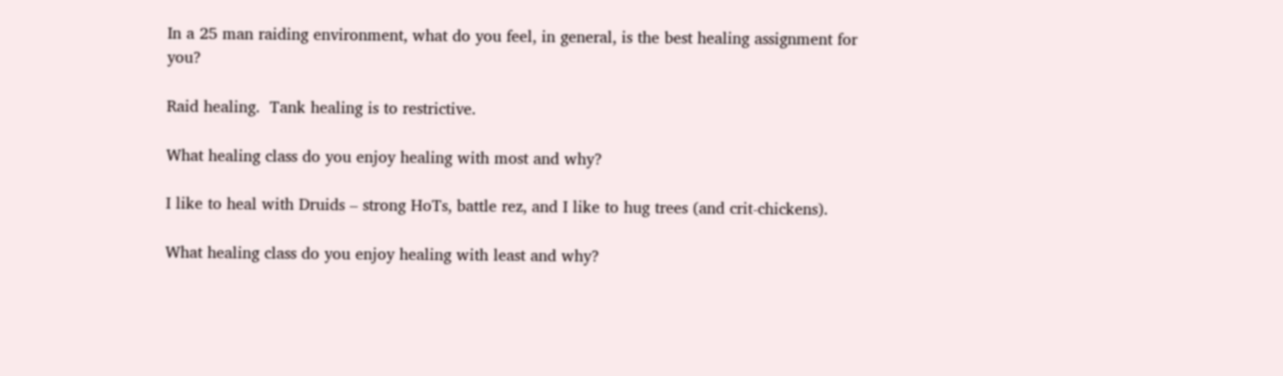In a 25 man raiding environment, what do you feel, in general, is the best healing assignment for you?

Raid healing.  Tank healing is to restrictive.

What healing class do you enjoy healing with most and why?

I like to heal with Druids – strong HoTs, battle rez, and I like to hug trees (and crit-chickens).

What healing class do you enjoy healing with least and why?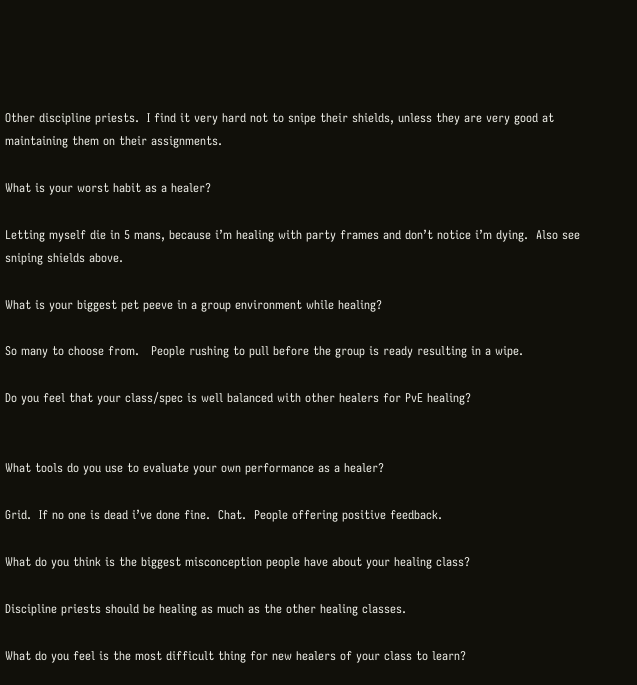Other discipline priests.  I find it very hard not to snipe their shields, unless they are very good at maintaining them on their assignments.

What is your worst habit as a healer?

Letting myself die in 5 mans, because i’m healing with party frames and don’t notice i’m dying.  Also see sniping shields above.

What is your biggest pet peeve in a group environment while healing?

So many to choose from.   People rushing to pull before the group is ready resulting in a wipe.

Do you feel that your class/spec is well balanced with other healers for PvE healing?


What tools do you use to evaluate your own performance as a healer?

Grid.  If no one is dead i’ve done fine.  Chat.  People offering positive feedback.

What do you think is the biggest misconception people have about your healing class?

Discipline priests should be healing as much as the other healing classes.

What do you feel is the most difficult thing for new healers of your class to learn?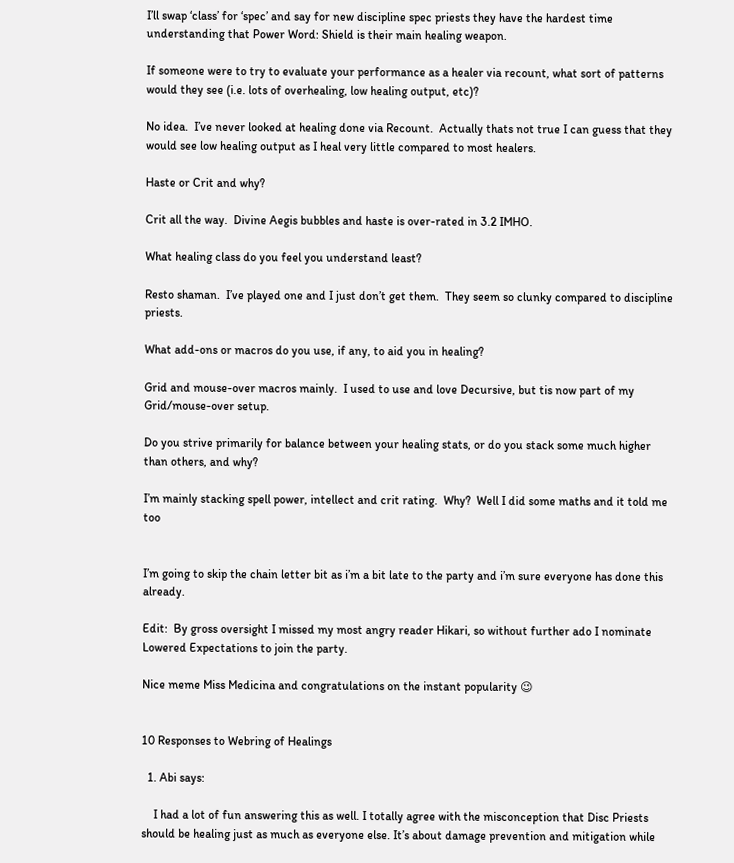I’ll swap ‘class’ for ‘spec’ and say for new discipline spec priests they have the hardest time understanding that Power Word: Shield is their main healing weapon.

If someone were to try to evaluate your performance as a healer via recount, what sort of patterns would they see (i.e. lots of overhealing, low healing output, etc)?

No idea.  I’ve never looked at healing done via Recount.  Actually thats not true I can guess that they would see low healing output as I heal very little compared to most healers.

Haste or Crit and why?

Crit all the way.  Divine Aegis bubbles and haste is over-rated in 3.2 IMHO.

What healing class do you feel you understand least?

Resto shaman.  I’ve played one and I just don’t get them.  They seem so clunky compared to discipline priests.

What add-ons or macros do you use, if any, to aid you in healing?

Grid and mouse-over macros mainly.  I used to use and love Decursive, but tis now part of my Grid/mouse-over setup.

Do you strive primarily for balance between your healing stats, or do you stack some much higher than others, and why?

I’m mainly stacking spell power, intellect and crit rating.  Why?  Well I did some maths and it told me too


I’m going to skip the chain letter bit as i’m a bit late to the party and i’m sure everyone has done this already.

Edit:  By gross oversight I missed my most angry reader Hikari, so without further ado I nominate Lowered Expectations to join the party.

Nice meme Miss Medicina and congratulations on the instant popularity 😉


10 Responses to Webring of Healings

  1. Abi says:

    I had a lot of fun answering this as well. I totally agree with the misconception that Disc Priests should be healing just as much as everyone else. It’s about damage prevention and mitigation while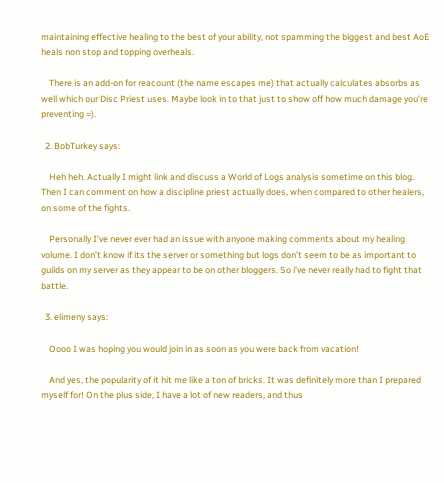maintaining effective healing to the best of your ability, not spamming the biggest and best AoE heals non stop and topping overheals.

    There is an add-on for reacount (the name escapes me) that actually calculates absorbs as well which our Disc Priest uses. Maybe look in to that just to show off how much damage you’re preventing =).

  2. BobTurkey says:

    Heh heh. Actually I might link and discuss a World of Logs analysis sometime on this blog. Then I can comment on how a discipline priest actually does, when compared to other healers, on some of the fights.

    Personally I’ve never ever had an issue with anyone making comments about my healing volume. I don’t know if its the server or something but logs don’t seem to be as important to guilds on my server as they appear to be on other bloggers. So i’ve never really had to fight that battle.

  3. elimeny says:

    Oooo I was hoping you would join in as soon as you were back from vacation!

    And yes, the popularity of it hit me like a ton of bricks. It was definitely more than I prepared myself for! On the plus side, I have a lot of new readers, and thus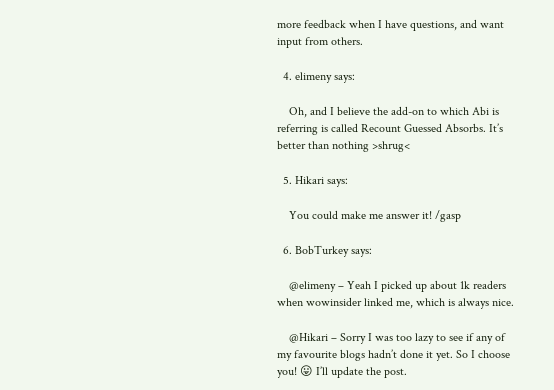more feedback when I have questions, and want input from others.

  4. elimeny says:

    Oh, and I believe the add-on to which Abi is referring is called Recount Guessed Absorbs. It’s better than nothing >shrug<

  5. Hikari says:

    You could make me answer it! /gasp

  6. BobTurkey says:

    @elimeny – Yeah I picked up about 1k readers when wowinsider linked me, which is always nice.

    @Hikari – Sorry I was too lazy to see if any of my favourite blogs hadn’t done it yet. So I choose you! 😛 I’ll update the post.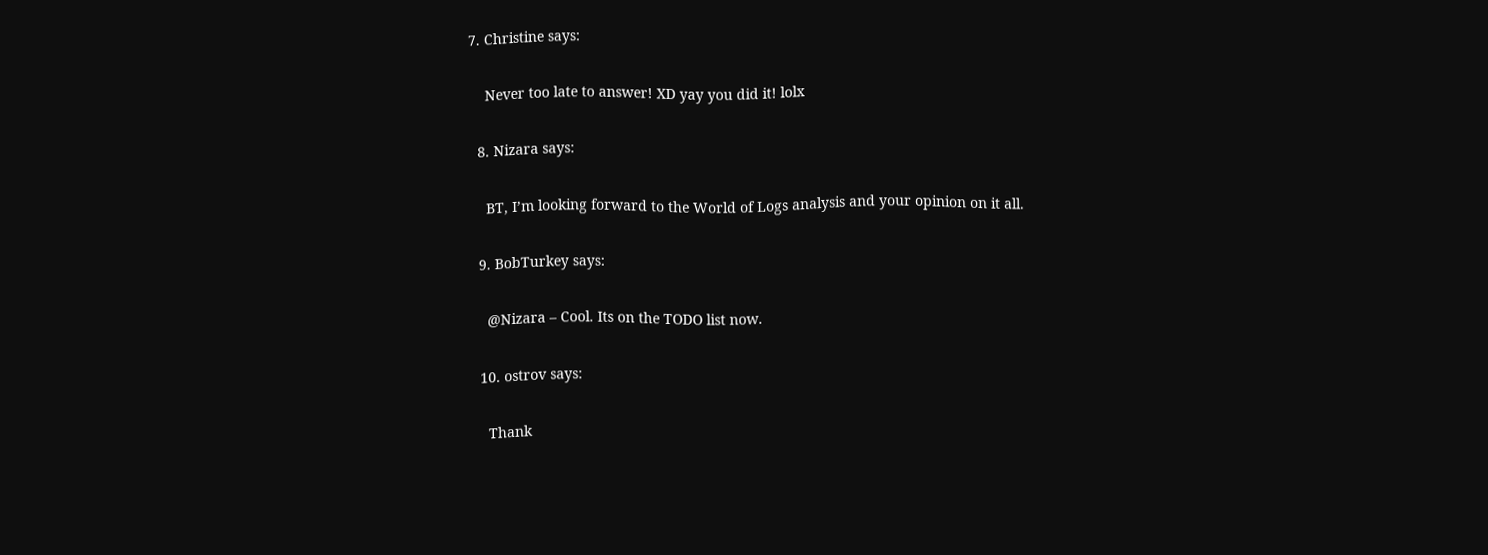7. Christine says:

    Never too late to answer! XD yay you did it! lolx

  8. Nizara says:

    BT, I’m looking forward to the World of Logs analysis and your opinion on it all.

  9. BobTurkey says:

    @Nizara – Cool. Its on the TODO list now.

  10. ostrov says:

    Thank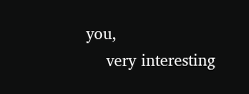you,
    very interesting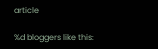article

%d bloggers like this: